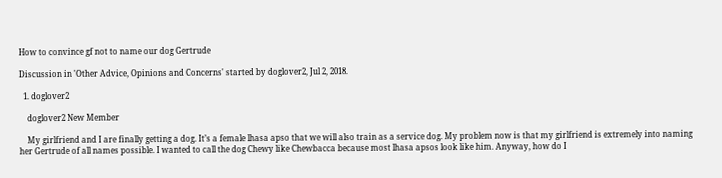How to convince gf not to name our dog Gertrude

Discussion in 'Other Advice, Opinions and Concerns' started by doglover2, Jul 2, 2018.

  1. doglover2

    doglover2 New Member

    My girlfriend and I are finally getting a dog. It’s a female lhasa apso that we will also train as a service dog. My problem now is that my girlfriend is extremely into naming her Gertrude of all names possible. I wanted to call the dog Chewy like Chewbacca because most lhasa apsos look like him. Anyway, how do I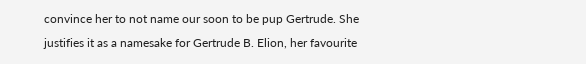convince her to not name our soon to be pup Gertrude. She justifies it as a namesake for Gertrude B. Elion, her favourite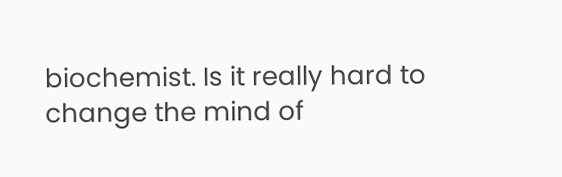biochemist. Is it really hard to change the mind of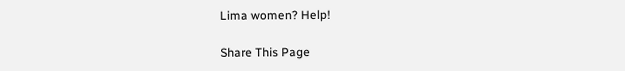Lima women? Help!

Share This Page